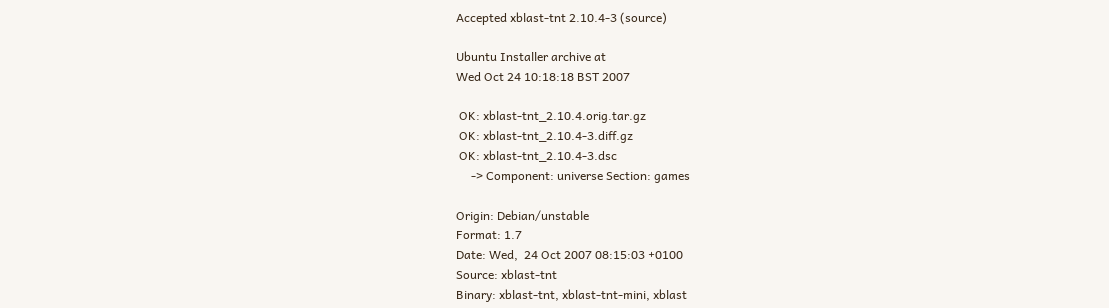Accepted xblast-tnt 2.10.4-3 (source)

Ubuntu Installer archive at
Wed Oct 24 10:18:18 BST 2007

 OK: xblast-tnt_2.10.4.orig.tar.gz
 OK: xblast-tnt_2.10.4-3.diff.gz
 OK: xblast-tnt_2.10.4-3.dsc
     -> Component: universe Section: games

Origin: Debian/unstable
Format: 1.7
Date: Wed,  24 Oct 2007 08:15:03 +0100
Source: xblast-tnt
Binary: xblast-tnt, xblast-tnt-mini, xblast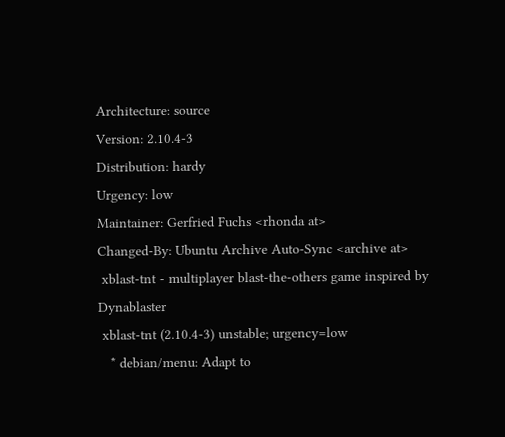Architecture: source
Version: 2.10.4-3
Distribution: hardy
Urgency: low
Maintainer: Gerfried Fuchs <rhonda at>
Changed-By: Ubuntu Archive Auto-Sync <archive at>
 xblast-tnt - multiplayer blast-the-others game inspired by Dynablaster
 xblast-tnt (2.10.4-3) unstable; urgency=low
   * debian/menu: Adapt to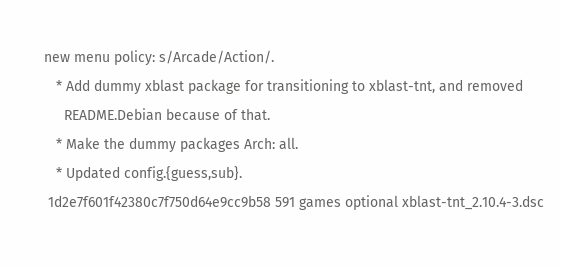new menu policy: s/Arcade/Action/.
   * Add dummy xblast package for transitioning to xblast-tnt, and removed
     README.Debian because of that.
   * Make the dummy packages Arch: all.
   * Updated config.{guess,sub}.
 1d2e7f601f42380c7f750d64e9cc9b58 591 games optional xblast-tnt_2.10.4-3.dsc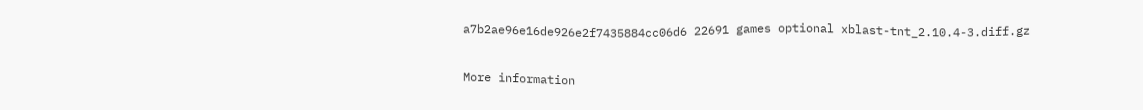a7b2ae96e16de926e2f7435884cc06d6 22691 games optional xblast-tnt_2.10.4-3.diff.gz

More information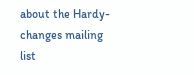about the Hardy-changes mailing list